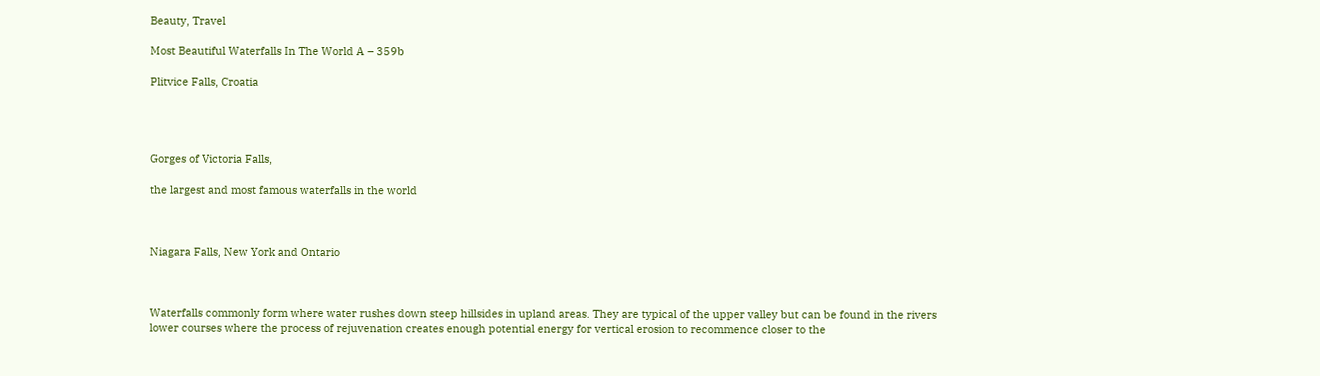Beauty, Travel

Most Beautiful Waterfalls In The World A – 359b

Plitvice Falls, Croatia




Gorges of Victoria Falls,

the largest and most famous waterfalls in the world



Niagara Falls, New York and Ontario



Waterfalls commonly form where water rushes down steep hillsides in upland areas. They are typical of the upper valley but can be found in the rivers lower courses where the process of rejuvenation creates enough potential energy for vertical erosion to recommence closer to the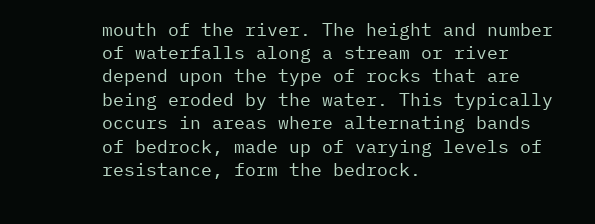mouth of the river. The height and number of waterfalls along a stream or river depend upon the type of rocks that are being eroded by the water. This typically occurs in areas where alternating bands of bedrock, made up of varying levels of resistance, form the bedrock.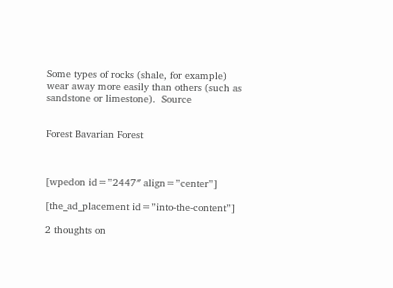Some types of rocks (shale, for example) wear away more easily than others (such as sandstone or limestone).  Source


Forest Bavarian Forest



[wpedon id=”2447″ align=”center”]

[the_ad_placement id=”into-the-content”]

2 thoughts on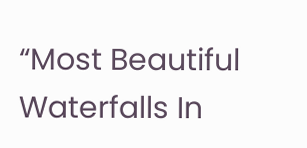“Most Beautiful Waterfalls In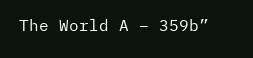The World A – 359b”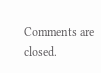Comments are closed.